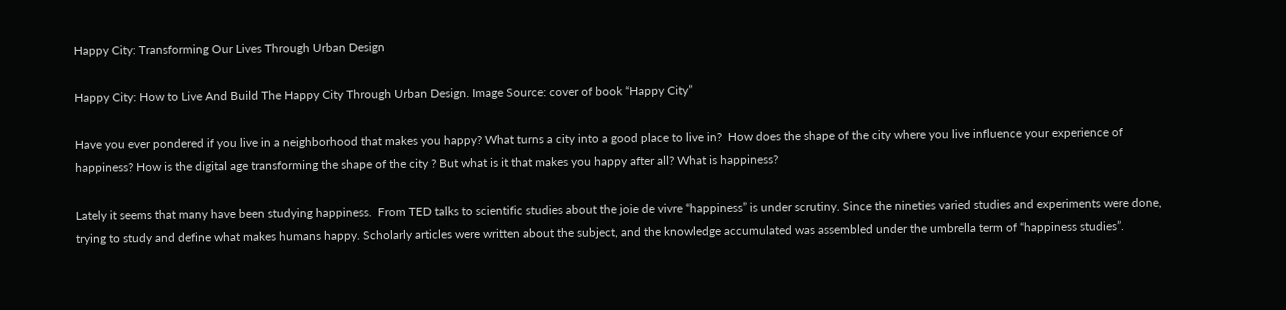Happy City: Transforming Our Lives Through Urban Design

Happy City: How to Live And Build The Happy City Through Urban Design. Image Source: cover of book “Happy City”

Have you ever pondered if you live in a neighborhood that makes you happy? What turns a city into a good place to live in?  How does the shape of the city where you live influence your experience of happiness? How is the digital age transforming the shape of the city ? But what is it that makes you happy after all? What is happiness?

Lately it seems that many have been studying happiness.  From TED talks to scientific studies about the joie de vivre “happiness” is under scrutiny. Since the nineties varied studies and experiments were done, trying to study and define what makes humans happy. Scholarly articles were written about the subject, and the knowledge accumulated was assembled under the umbrella term of “happiness studies”.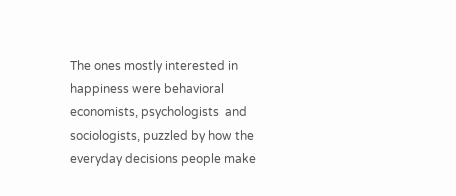The ones mostly interested in happiness were behavioral economists, psychologists  and sociologists, puzzled by how the everyday decisions people make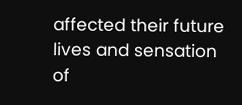affected their future lives and sensation of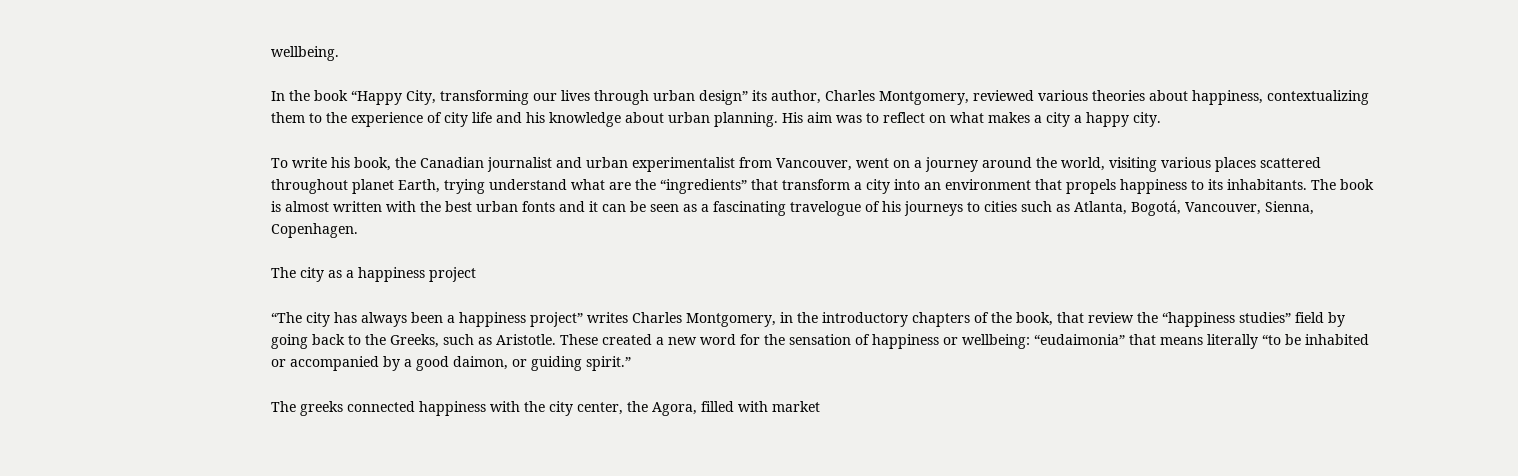wellbeing.

In the book “Happy City, transforming our lives through urban design” its author, Charles Montgomery, reviewed various theories about happiness, contextualizing them to the experience of city life and his knowledge about urban planning. His aim was to reflect on what makes a city a happy city.

To write his book, the Canadian journalist and urban experimentalist from Vancouver, went on a journey around the world, visiting various places scattered throughout planet Earth, trying understand what are the “ingredients” that transform a city into an environment that propels happiness to its inhabitants. The book is almost written with the best urban fonts and it can be seen as a fascinating travelogue of his journeys to cities such as Atlanta, Bogotá, Vancouver, Sienna, Copenhagen.

The city as a happiness project

“The city has always been a happiness project” writes Charles Montgomery, in the introductory chapters of the book, that review the “happiness studies” field by going back to the Greeks, such as Aristotle. These created a new word for the sensation of happiness or wellbeing: “eudaimonia” that means literally “to be inhabited or accompanied by a good daimon, or guiding spirit.”

The greeks connected happiness with the city center, the Agora, filled with market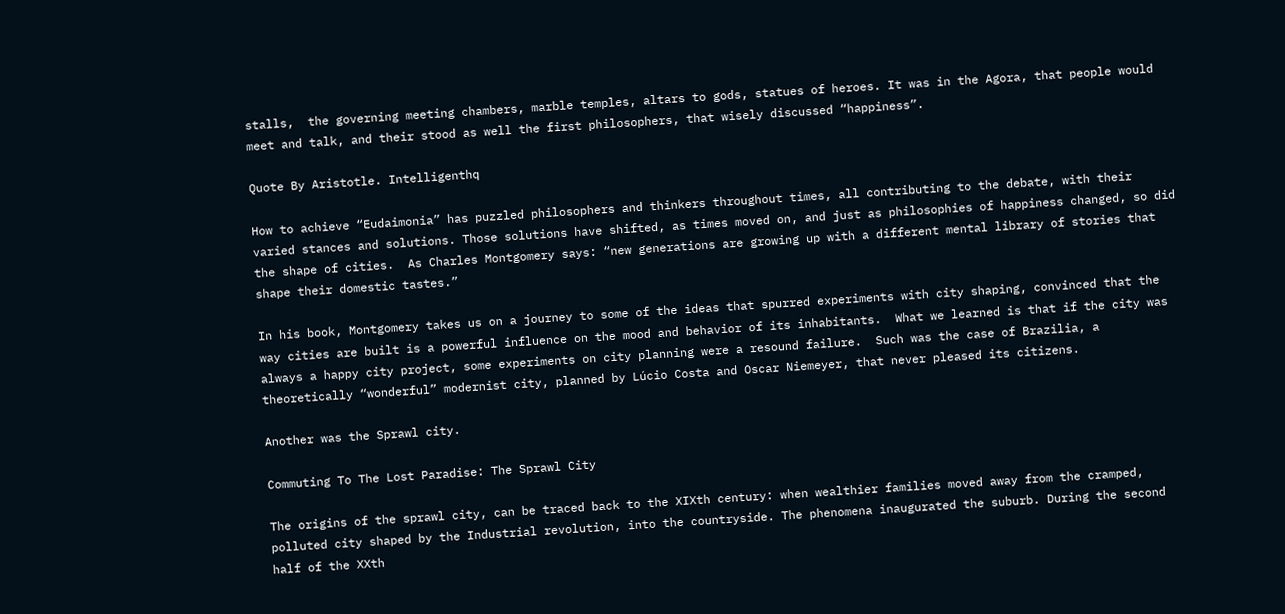stalls,  the governing meeting chambers, marble temples, altars to gods, statues of heroes. It was in the Agora, that people would meet and talk, and their stood as well the first philosophers, that wisely discussed “happiness”.

Quote By Aristotle. Intelligenthq

How to achieve “Eudaimonia” has puzzled philosophers and thinkers throughout times, all contributing to the debate, with their varied stances and solutions. Those solutions have shifted, as times moved on, and just as philosophies of happiness changed, so did the shape of cities.  As Charles Montgomery says: “new generations are growing up with a different mental library of stories that shape their domestic tastes.”

In his book, Montgomery takes us on a journey to some of the ideas that spurred experiments with city shaping, convinced that the way cities are built is a powerful influence on the mood and behavior of its inhabitants.  What we learned is that if the city was always a happy city project, some experiments on city planning were a resound failure.  Such was the case of Brazilia, a theoretically “wonderful” modernist city, planned by Lúcio Costa and Oscar Niemeyer, that never pleased its citizens.

Another was the Sprawl city.

Commuting To The Lost Paradise: The Sprawl City

The origins of the sprawl city, can be traced back to the XIXth century: when wealthier families moved away from the cramped, polluted city shaped by the Industrial revolution, into the countryside. The phenomena inaugurated the suburb. During the second half of the XXth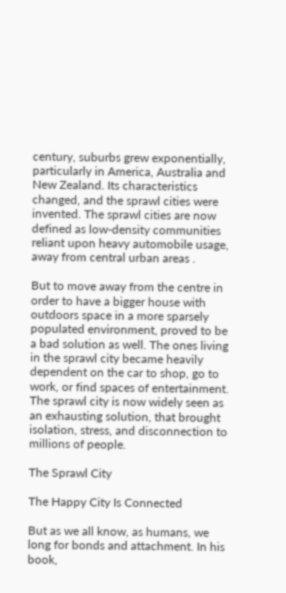century, suburbs grew exponentially, particularly in America, Australia and New Zealand. Its characteristics changed, and the sprawl cities were invented. The sprawl cities are now defined as low-density communities reliant upon heavy automobile usage, away from central urban areas .

But to move away from the centre in order to have a bigger house with outdoors space in a more sparsely populated environment, proved to be a bad solution as well. The ones living in the sprawl city became heavily dependent on the car to shop, go to work, or find spaces of entertainment. The sprawl city is now widely seen as an exhausting solution, that brought isolation, stress, and disconnection to millions of people.

The Sprawl City

The Happy City Is Connected

But as we all know, as humans, we long for bonds and attachment. In his book,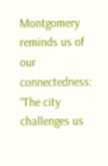Montgomery reminds us of our connectedness: “The city challenges us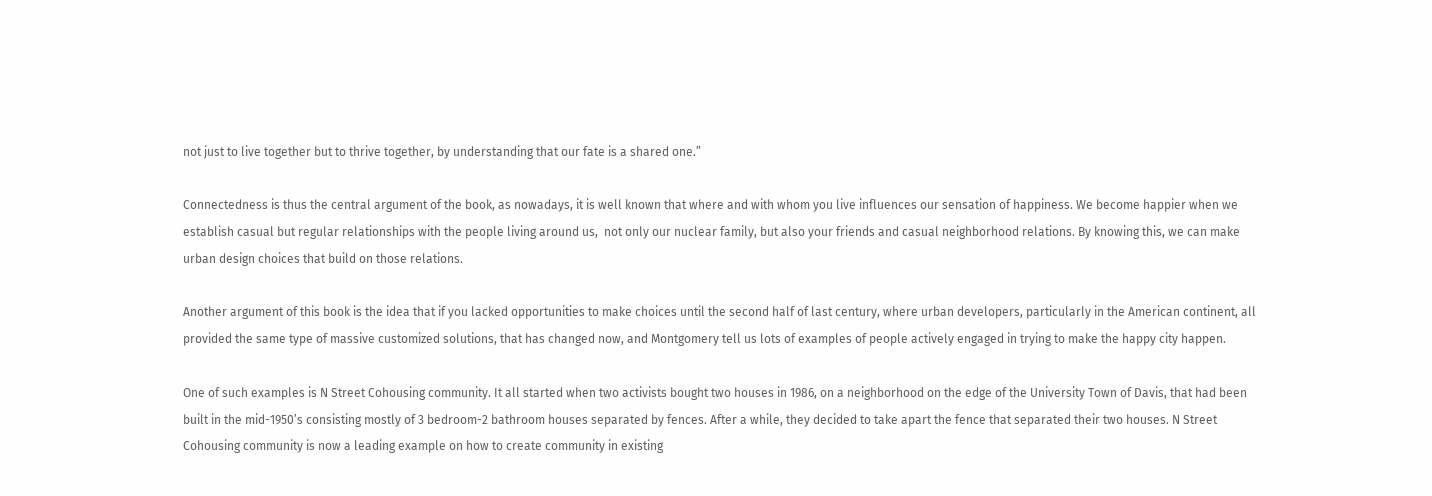not just to live together but to thrive together, by understanding that our fate is a shared one.”

Connectedness is thus the central argument of the book, as nowadays, it is well known that where and with whom you live influences our sensation of happiness. We become happier when we establish casual but regular relationships with the people living around us,  not only our nuclear family, but also your friends and casual neighborhood relations. By knowing this, we can make urban design choices that build on those relations.

Another argument of this book is the idea that if you lacked opportunities to make choices until the second half of last century, where urban developers, particularly in the American continent, all provided the same type of massive customized solutions, that has changed now, and Montgomery tell us lots of examples of people actively engaged in trying to make the happy city happen.

One of such examples is N Street Cohousing community. It all started when two activists bought two houses in 1986, on a neighborhood on the edge of the University Town of Davis, that had been built in the mid-1950’s consisting mostly of 3 bedroom-2 bathroom houses separated by fences. After a while, they decided to take apart the fence that separated their two houses. N Street Cohousing community is now a leading example on how to create community in existing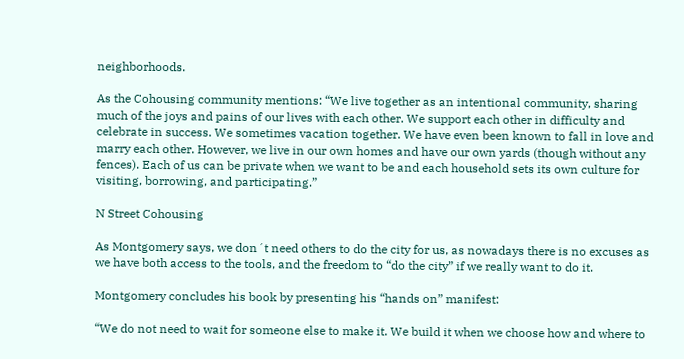neighborhoods.

As the Cohousing community mentions: “We live together as an intentional community, sharing much of the joys and pains of our lives with each other. We support each other in difficulty and celebrate in success. We sometimes vacation together. We have even been known to fall in love and marry each other. However, we live in our own homes and have our own yards (though without any fences). Each of us can be private when we want to be and each household sets its own culture for visiting, borrowing, and participating.”

N Street Cohousing

As Montgomery says, we don´t need others to do the city for us, as nowadays there is no excuses as we have both access to the tools, and the freedom to “do the city” if we really want to do it.

Montgomery concludes his book by presenting his “hands on” manifest:

“We do not need to wait for someone else to make it. We build it when we choose how and where to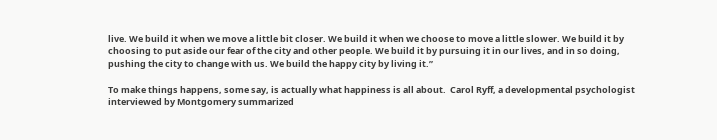live. We build it when we move a little bit closer. We build it when we choose to move a little slower. We build it by choosing to put aside our fear of the city and other people. We build it by pursuing it in our lives, and in so doing, pushing the city to change with us. We build the happy city by living it.”

To make things happens, some say, is actually what happiness is all about.  Carol Ryff, a developmental psychologist interviewed by Montgomery summarized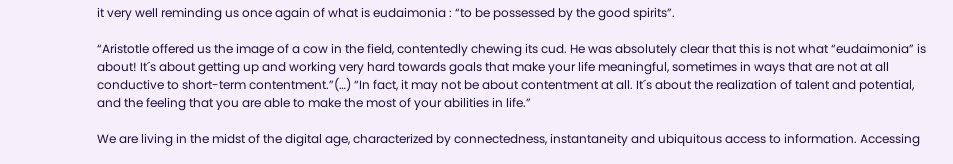it very well reminding us once again of what is eudaimonia : “to be possessed by the good spirits”.

“Aristotle offered us the image of a cow in the field, contentedly chewing its cud. He was absolutely clear that this is not what “eudaimonia” is about! It´s about getting up and working very hard towards goals that make your life meaningful, sometimes in ways that are not at all conductive to short-term contentment.”(…) “In fact, it may not be about contentment at all. It´s about the realization of talent and potential, and the feeling that you are able to make the most of your abilities in life.”

We are living in the midst of the digital age, characterized by connectedness, instantaneity and ubiquitous access to information. Accessing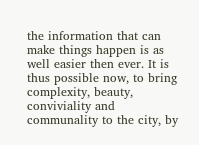the information that can make things happen is as well easier then ever. It is thus possible now, to bring complexity, beauty, conviviality and communality to the city, by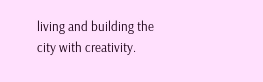living and building the city with creativity.